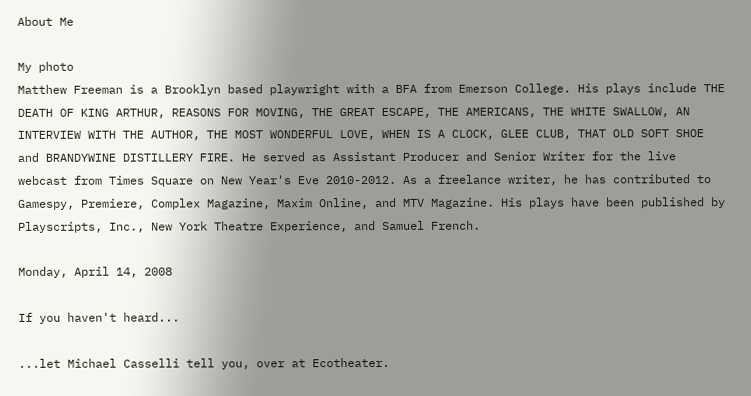About Me

My photo
Matthew Freeman is a Brooklyn based playwright with a BFA from Emerson College. His plays include THE DEATH OF KING ARTHUR, REASONS FOR MOVING, THE GREAT ESCAPE, THE AMERICANS, THE WHITE SWALLOW, AN INTERVIEW WITH THE AUTHOR, THE MOST WONDERFUL LOVE, WHEN IS A CLOCK, GLEE CLUB, THAT OLD SOFT SHOE and BRANDYWINE DISTILLERY FIRE. He served as Assistant Producer and Senior Writer for the live webcast from Times Square on New Year's Eve 2010-2012. As a freelance writer, he has contributed to Gamespy, Premiere, Complex Magazine, Maxim Online, and MTV Magazine. His plays have been published by Playscripts, Inc., New York Theatre Experience, and Samuel French.

Monday, April 14, 2008

If you haven't heard...

...let Michael Casselli tell you, over at Ecotheater.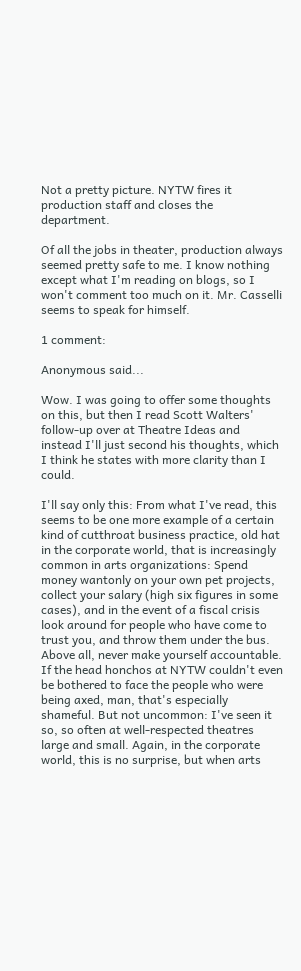Not a pretty picture. NYTW fires it production staff and closes the department.

Of all the jobs in theater, production always seemed pretty safe to me. I know nothing except what I'm reading on blogs, so I won't comment too much on it. Mr. Casselli seems to speak for himself.

1 comment:

Anonymous said...

Wow. I was going to offer some thoughts on this, but then I read Scott Walters' follow-up over at Theatre Ideas and instead I'll just second his thoughts, which I think he states with more clarity than I could.

I'll say only this: From what I've read, this seems to be one more example of a certain kind of cutthroat business practice, old hat in the corporate world, that is increasingly common in arts organizations: Spend money wantonly on your own pet projects, collect your salary (high six figures in some cases), and in the event of a fiscal crisis look around for people who have come to trust you, and throw them under the bus. Above all, never make yourself accountable. If the head honchos at NYTW couldn't even be bothered to face the people who were being axed, man, that's especially shameful. But not uncommon: I've seen it so, so often at well-respected theatres large and small. Again, in the corporate world, this is no surprise, but when arts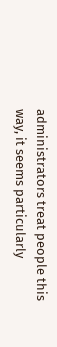administrators treat people this way, it seems particularly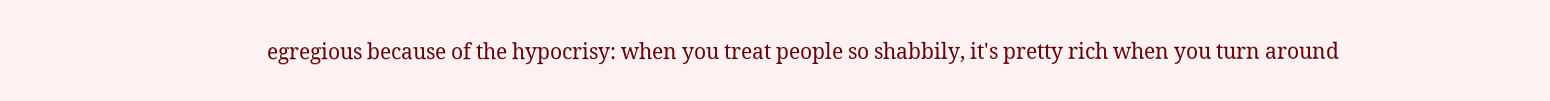egregious because of the hypocrisy: when you treat people so shabbily, it's pretty rich when you turn around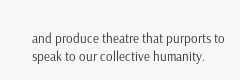and produce theatre that purports to speak to our collective humanity.